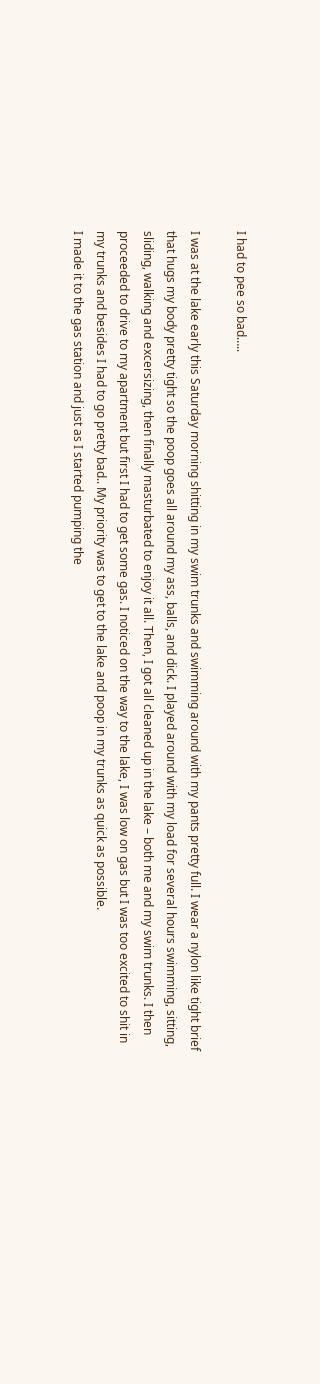I had to pee so bad…..

I was at the lake early this Saturday morning shitting in my swim trunks and swimming around with my pants pretty full. I wear a nylon like tight brief that hugs my body pretty tight so the poop goes all around my ass, balls, and dick. I played around with my load for several hours swimming, sitting, sliding, walking and excersizing, then finally masturbated to enjoy it all. Then, I got all cleaned up in the lake – both me and my swim trunks. I then proceeded to drive to my apartment but first I had to get some gas. I noticed on the way to the lake, I was low on gas but I was too excited to shit in my trunks and besides I had to go pretty bad.. My priority was to get to the lake and poop in my trunks as quick as possible.
I made it to the gas station and just as I started pumping the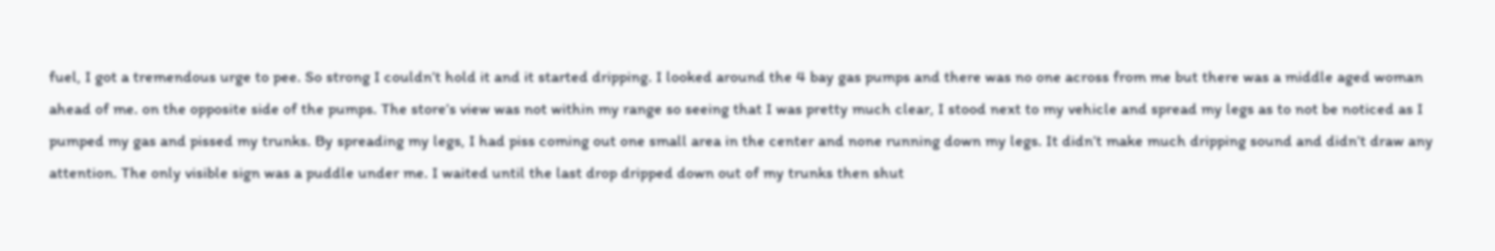fuel, I got a tremendous urge to pee. So strong I couldn’t hold it and it started dripping. I looked around the 4 bay gas pumps and there was no one across from me but there was a middle aged woman ahead of me. on the opposite side of the pumps. The store’s view was not within my range so seeing that I was pretty much clear, I stood next to my vehicle and spread my legs as to not be noticed as I pumped my gas and pissed my trunks. By spreading my legs, I had piss coming out one small area in the center and none running down my legs. It didn’t make much dripping sound and didn’t draw any attention. The only visible sign was a puddle under me. I waited until the last drop dripped down out of my trunks then shut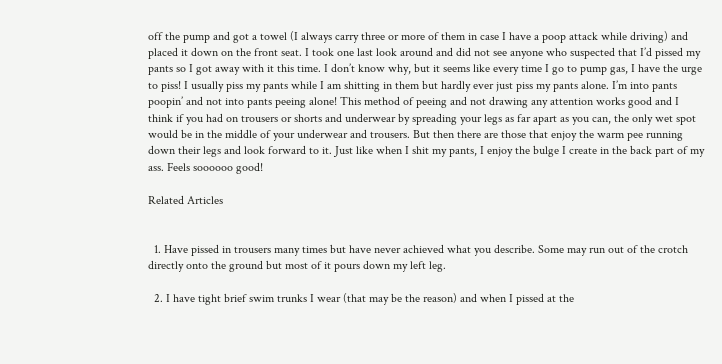off the pump and got a towel (I always carry three or more of them in case I have a poop attack while driving) and placed it down on the front seat. I took one last look around and did not see anyone who suspected that I’d pissed my pants so I got away with it this time. I don’t know why, but it seems like every time I go to pump gas, I have the urge to piss! I usually piss my pants while I am shitting in them but hardly ever just piss my pants alone. I’m into pants poopin’ and not into pants peeing alone! This method of peeing and not drawing any attention works good and I think if you had on trousers or shorts and underwear by spreading your legs as far apart as you can, the only wet spot would be in the middle of your underwear and trousers. But then there are those that enjoy the warm pee running down their legs and look forward to it. Just like when I shit my pants, I enjoy the bulge I create in the back part of my ass. Feels soooooo good!

Related Articles


  1. Have pissed in trousers many times but have never achieved what you describe. Some may run out of the crotch directly onto the ground but most of it pours down my left leg.

  2. I have tight brief swim trunks I wear (that may be the reason) and when I pissed at the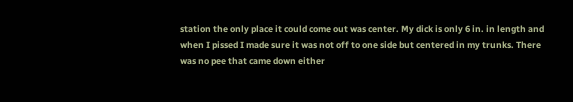station the only place it could come out was center. My dick is only 6 in. in length and when I pissed I made sure it was not off to one side but centered in my trunks. There was no pee that came down either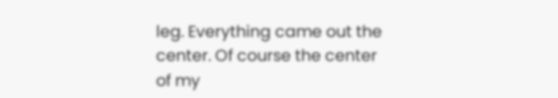leg. Everything came out the center. Of course the center of my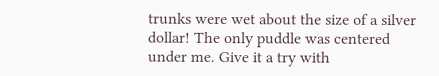trunks were wet about the size of a silver dollar! The only puddle was centered under me. Give it a try with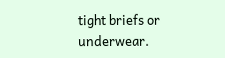tight briefs or underwear.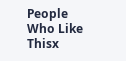People Who Like Thisx